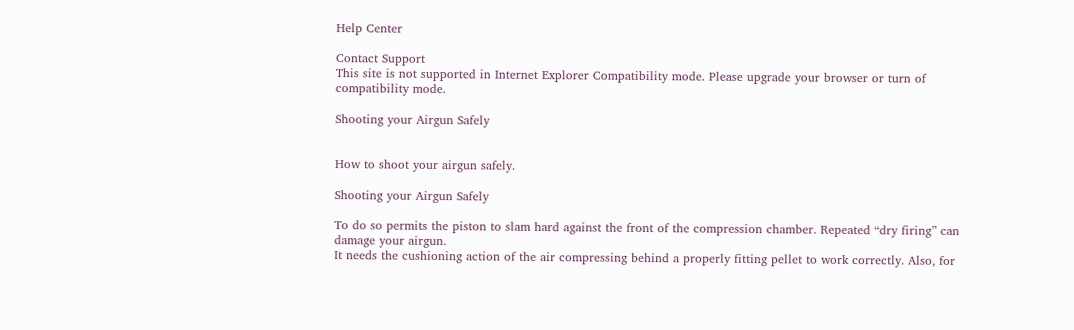Help Center

Contact Support
This site is not supported in Internet Explorer Compatibility mode. Please upgrade your browser or turn of compatibility mode.

Shooting your Airgun Safely


How to shoot your airgun safely.

Shooting your Airgun Safely

To do so permits the piston to slam hard against the front of the compression chamber. Repeated “dry firing” can damage your airgun.
It needs the cushioning action of the air compressing behind a properly fitting pellet to work correctly. Also, for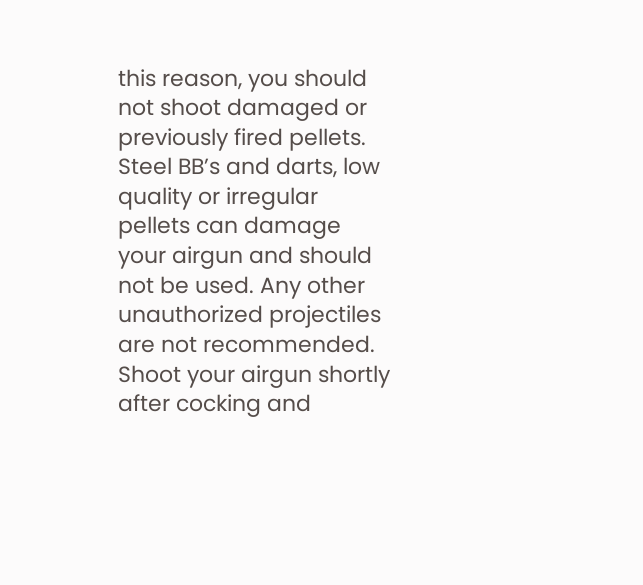this reason, you should not shoot damaged or previously fired pellets. Steel BB’s and darts, low quality or irregular pellets can damage your airgun and should not be used. Any other unauthorized projectiles are not recommended.
Shoot your airgun shortly after cocking and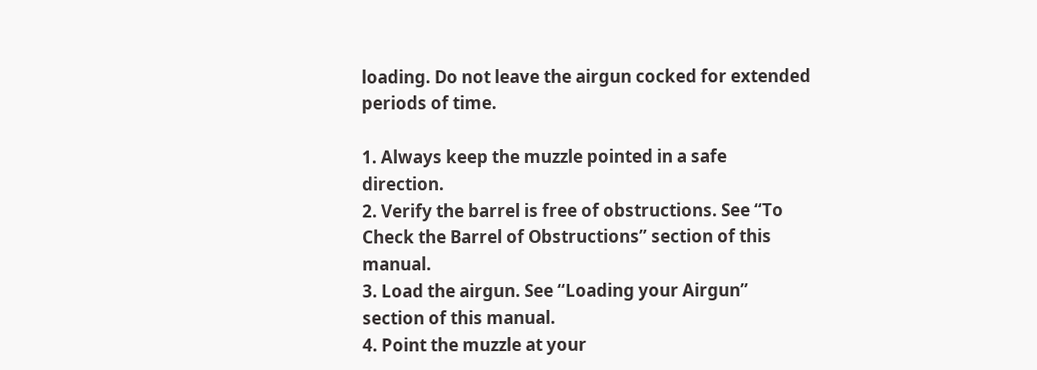loading. Do not leave the airgun cocked for extended periods of time.

1. Always keep the muzzle pointed in a safe direction.
2. Verify the barrel is free of obstructions. See “To Check the Barrel of Obstructions” section of this manual.
3. Load the airgun. See “Loading your Airgun” section of this manual.
4. Point the muzzle at your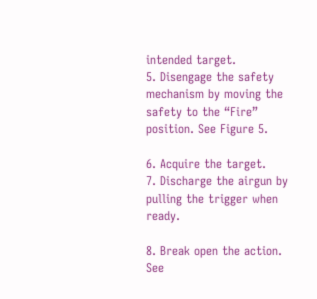intended target.
5. Disengage the safety mechanism by moving the safety to the “Fire” position. See Figure 5.

6. Acquire the target.
7. Discharge the airgun by pulling the trigger when ready.

8. Break open the action. See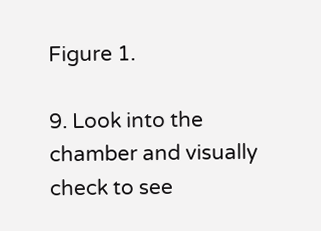Figure 1.

9. Look into the chamber and visually check to see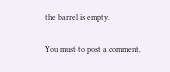the barrel is empty.

You must to post a comment.